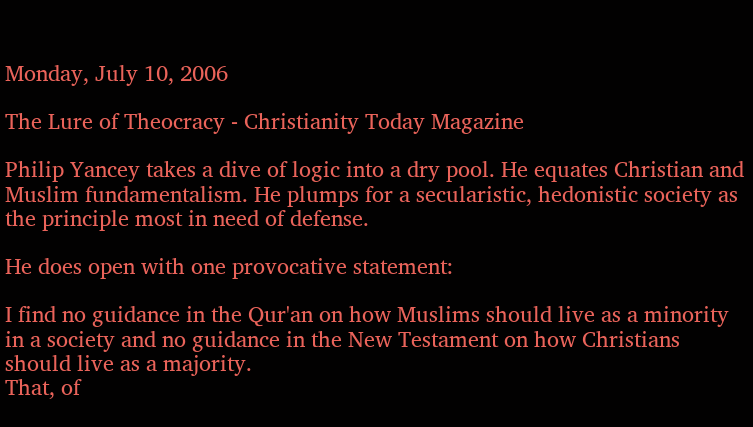Monday, July 10, 2006

The Lure of Theocracy - Christianity Today Magazine

Philip Yancey takes a dive of logic into a dry pool. He equates Christian and Muslim fundamentalism. He plumps for a secularistic, hedonistic society as the principle most in need of defense.

He does open with one provocative statement:

I find no guidance in the Qur'an on how Muslims should live as a minority in a society and no guidance in the New Testament on how Christians should live as a majority.
That, of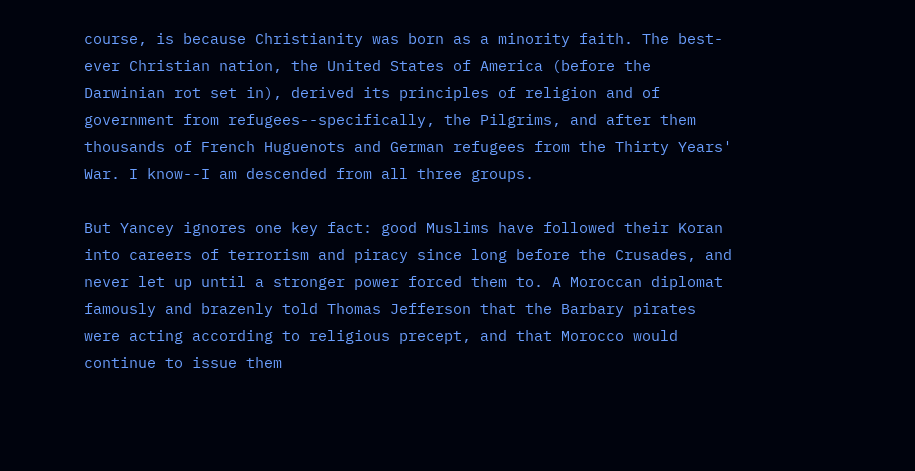course, is because Christianity was born as a minority faith. The best-ever Christian nation, the United States of America (before the Darwinian rot set in), derived its principles of religion and of government from refugees--specifically, the Pilgrims, and after them thousands of French Huguenots and German refugees from the Thirty Years' War. I know--I am descended from all three groups.

But Yancey ignores one key fact: good Muslims have followed their Koran into careers of terrorism and piracy since long before the Crusades, and never let up until a stronger power forced them to. A Moroccan diplomat famously and brazenly told Thomas Jefferson that the Barbary pirates were acting according to religious precept, and that Morocco would continue to issue them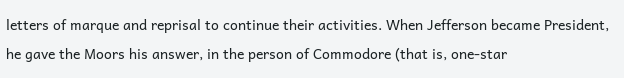letters of marque and reprisal to continue their activities. When Jefferson became President, he gave the Moors his answer, in the person of Commodore (that is, one-star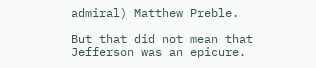admiral) Matthew Preble.

But that did not mean that Jefferson was an epicure.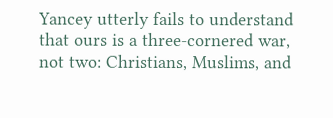Yancey utterly fails to understand that ours is a three-cornered war, not two: Christians, Muslims, and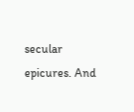secular epicures. And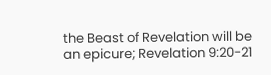the Beast of Revelation will be an epicure; Revelation 9:20-21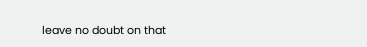leave no doubt on that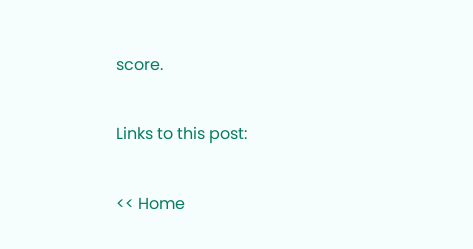score.


Links to this post:


<< Home